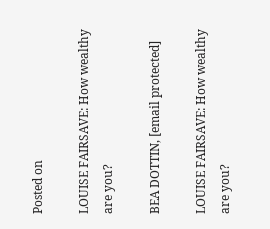Posted on

LOUISE FAIRSAVE: How wealthy are you?

BEA DOTTIN, [email protected]

LOUISE FAIRSAVE: How wealthy are you?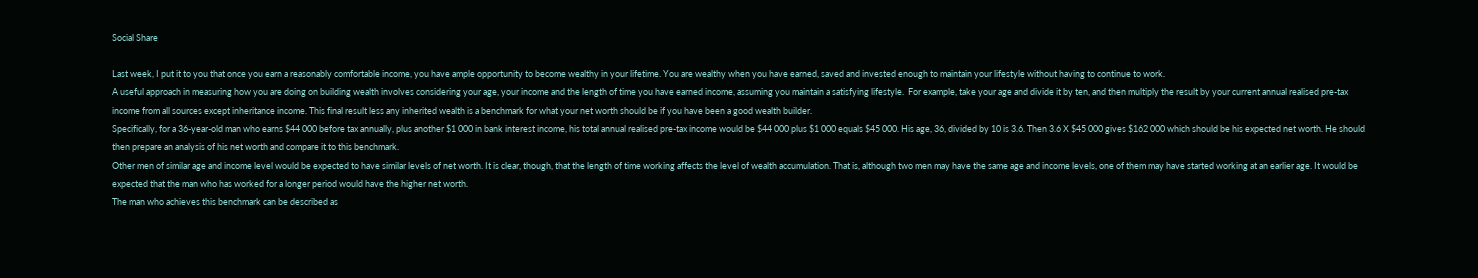Social Share

Last week, I put it to you that once you earn a reasonably comfortable income, you have ample opportunity to become wealthy in your lifetime. You are wealthy when you have earned, saved and invested enough to maintain your lifestyle without having to continue to work.
A useful approach in measuring how you are doing on building wealth involves considering your age, your income and the length of time you have earned income, assuming you maintain a satisfying lifestyle.  For example, take your age and divide it by ten, and then multiply the result by your current annual realised pre-tax income from all sources except inheritance income. This final result less any inherited wealth is a benchmark for what your net worth should be if you have been a good wealth builder.
Specifically, for a 36-year-old man who earns $44 000 before tax annually, plus another $1 000 in bank interest income, his total annual realised pre-tax income would be $44 000 plus $1 000 equals $45 000. His age, 36, divided by 10 is 3.6. Then 3.6 X $45 000 gives $162 000 which should be his expected net worth. He should then prepare an analysis of his net worth and compare it to this benchmark.
Other men of similar age and income level would be expected to have similar levels of net worth. It is clear, though, that the length of time working affects the level of wealth accumulation. That is, although two men may have the same age and income levels, one of them may have started working at an earlier age. It would be expected that the man who has worked for a longer period would have the higher net worth.
The man who achieves this benchmark can be described as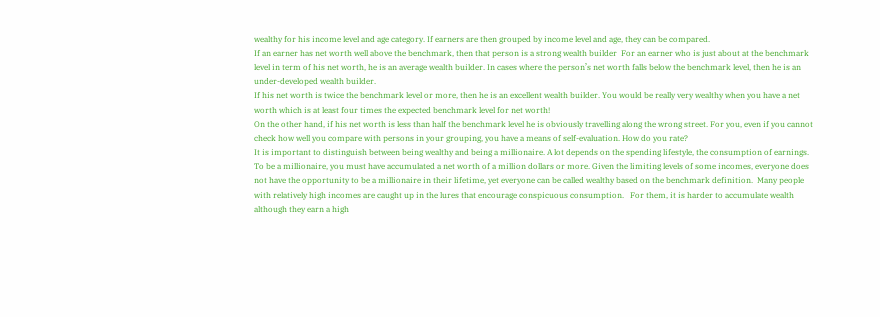wealthy for his income level and age category. If earners are then grouped by income level and age, they can be compared.
If an earner has net worth well above the benchmark, then that person is a strong wealth builder  For an earner who is just about at the benchmark level in term of his net worth, he is an average wealth builder. In cases where the person’s net worth falls below the benchmark level, then he is an under-developed wealth builder.
If his net worth is twice the benchmark level or more, then he is an excellent wealth builder. You would be really very wealthy when you have a net worth which is at least four times the expected benchmark level for net worth!
On the other hand, if his net worth is less than half the benchmark level he is obviously travelling along the wrong street. For you, even if you cannot check how well you compare with persons in your grouping, you have a means of self-evaluation. How do you rate?
It is important to distinguish between being wealthy and being a millionaire. A lot depends on the spending lifestyle, the consumption of earnings. To be a millionaire, you must have accumulated a net worth of a million dollars or more. Given the limiting levels of some incomes, everyone does not have the opportunity to be a millionaire in their lifetime, yet everyone can be called wealthy based on the benchmark definition.  Many people with relatively high incomes are caught up in the lures that encourage conspicuous consumption.   For them, it is harder to accumulate wealth although they earn a high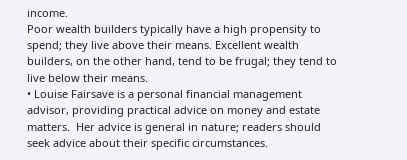income.
Poor wealth builders typically have a high propensity to spend; they live above their means. Excellent wealth builders, on the other hand, tend to be frugal; they tend to live below their means.
• Louise Fairsave is a personal financial management advisor, providing practical advice on money and estate matters.  Her advice is general in nature; readers should seek advice about their specific circumstances.